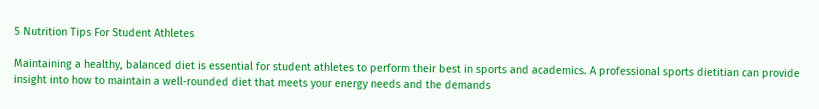5 Nutrition Tips For Student Athletes

Maintaining a healthy, balanced diet is essential for student athletes to perform their best in sports and academics. A professional sports dietitian can provide insight into how to maintain a well-rounded diet that meets your energy needs and the demands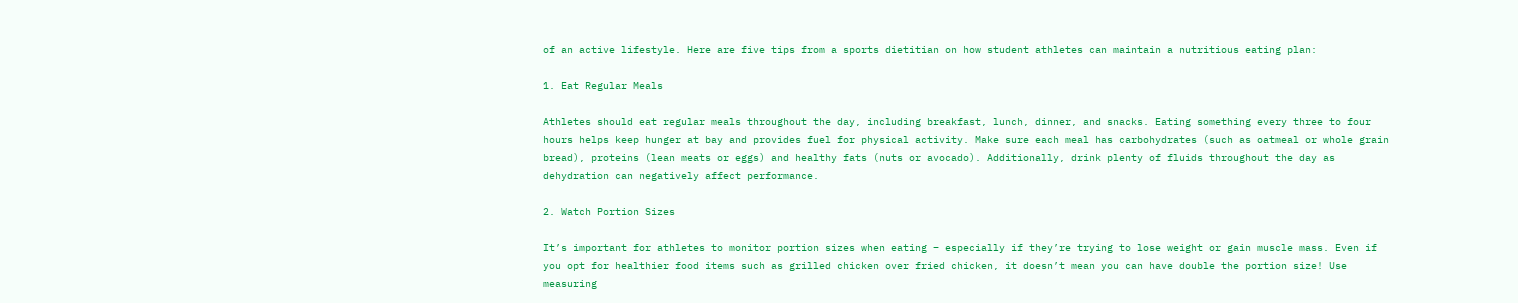of an active lifestyle. Here are five tips from a sports dietitian on how student athletes can maintain a nutritious eating plan:

1. Eat Regular Meals

Athletes should eat regular meals throughout the day, including breakfast, lunch, dinner, and snacks. Eating something every three to four hours helps keep hunger at bay and provides fuel for physical activity. Make sure each meal has carbohydrates (such as oatmeal or whole grain bread), proteins (lean meats or eggs) and healthy fats (nuts or avocado). Additionally, drink plenty of fluids throughout the day as dehydration can negatively affect performance.

2. Watch Portion Sizes

It’s important for athletes to monitor portion sizes when eating – especially if they’re trying to lose weight or gain muscle mass. Even if you opt for healthier food items such as grilled chicken over fried chicken, it doesn’t mean you can have double the portion size! Use measuring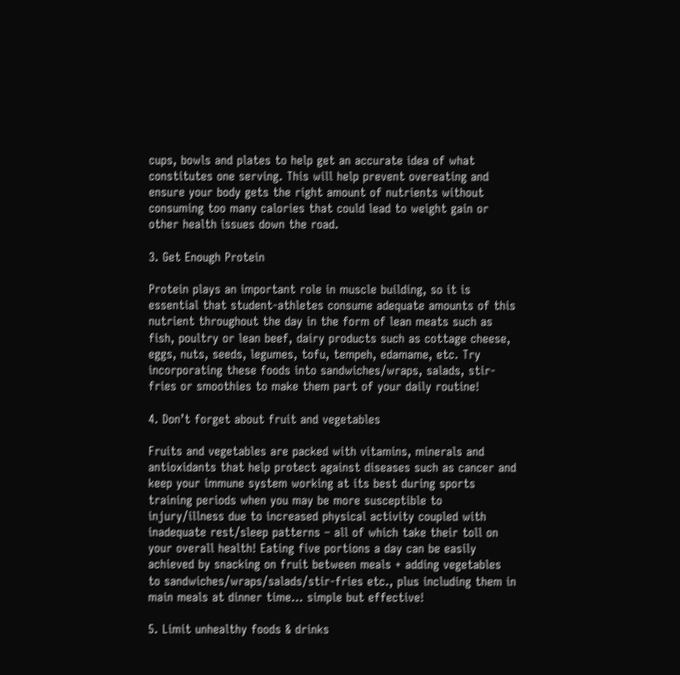cups, bowls and plates to help get an accurate idea of what constitutes one serving. This will help prevent overeating and ensure your body gets the right amount of nutrients without consuming too many calories that could lead to weight gain or other health issues down the road.

3. Get Enough Protein

Protein plays an important role in muscle building, so it is essential that student-athletes consume adequate amounts of this nutrient throughout the day in the form of lean meats such as fish, poultry or lean beef, dairy products such as cottage cheese, eggs, nuts, seeds, legumes, tofu, tempeh, edamame, etc. Try incorporating these foods into sandwiches/wraps, salads, stir-fries or smoothies to make them part of your daily routine!

4. Don’t forget about fruit and vegetables

Fruits and vegetables are packed with vitamins, minerals and antioxidants that help protect against diseases such as cancer and keep your immune system working at its best during sports training periods when you may be more susceptible to injury/illness due to increased physical activity coupled with inadequate rest/sleep patterns – all of which take their toll on your overall health! Eating five portions a day can be easily achieved by snacking on fruit between meals + adding vegetables to sandwiches/wraps/salads/stir-fries etc., plus including them in main meals at dinner time… simple but effective!

5. Limit unhealthy foods & drinks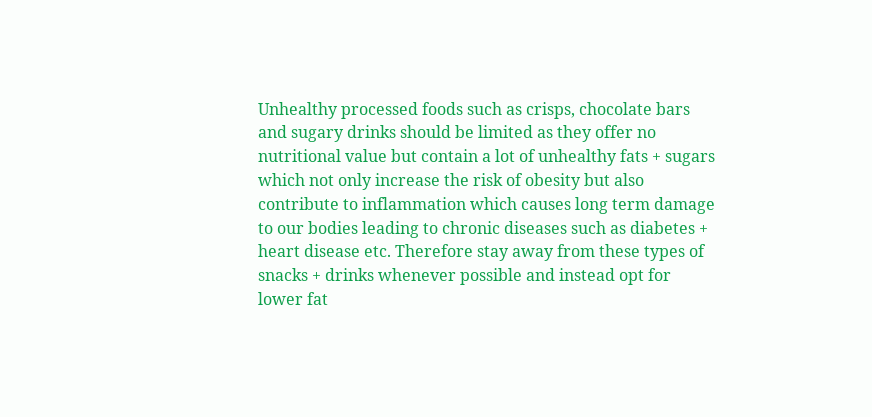Unhealthy processed foods such as crisps, chocolate bars and sugary drinks should be limited as they offer no nutritional value but contain a lot of unhealthy fats + sugars which not only increase the risk of obesity but also contribute to inflammation which causes long term damage to our bodies leading to chronic diseases such as diabetes + heart disease etc. Therefore stay away from these types of snacks + drinks whenever possible and instead opt for lower fat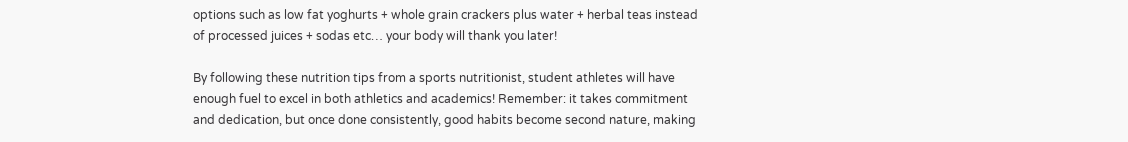options such as low fat yoghurts + whole grain crackers plus water + herbal teas instead of processed juices + sodas etc… your body will thank you later!

By following these nutrition tips from a sports nutritionist, student athletes will have enough fuel to excel in both athletics and academics! Remember: it takes commitment and dedication, but once done consistently, good habits become second nature, making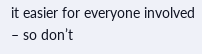it easier for everyone involved – so don’t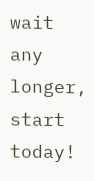wait any longer, start today!